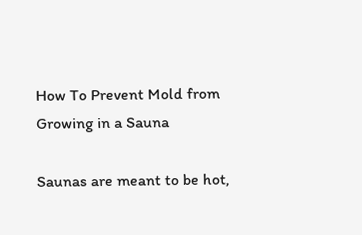How To Prevent Mold from Growing in a Sauna

Saunas are meant to be hot,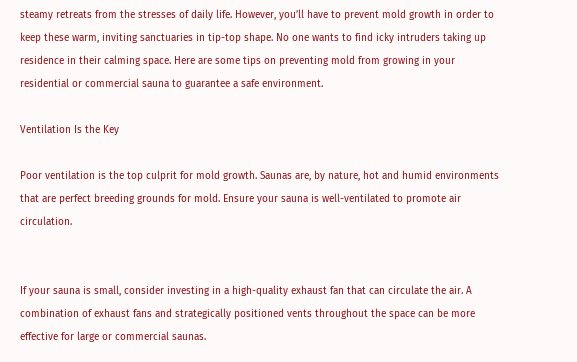steamy retreats from the stresses of daily life. However, you’ll have to prevent mold growth in order to keep these warm, inviting sanctuaries in tip-top shape. No one wants to find icky intruders taking up residence in their calming space. Here are some tips on preventing mold from growing in your residential or commercial sauna to guarantee a safe environment.

Ventilation Is the Key

Poor ventilation is the top culprit for mold growth. Saunas are, by nature, hot and humid environments that are perfect breeding grounds for mold. Ensure your sauna is well-ventilated to promote air circulation.


If your sauna is small, consider investing in a high-quality exhaust fan that can circulate the air. A combination of exhaust fans and strategically positioned vents throughout the space can be more effective for large or commercial saunas.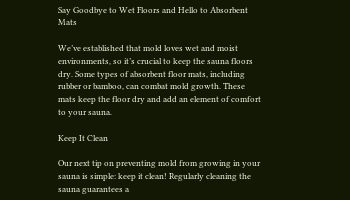Say Goodbye to Wet Floors and Hello to Absorbent Mats

We’ve established that mold loves wet and moist environments, so it’s crucial to keep the sauna floors dry. Some types of absorbent floor mats, including rubber or bamboo, can combat mold growth. These mats keep the floor dry and add an element of comfort to your sauna.

Keep It Clean

Our next tip on preventing mold from growing in your sauna is simple: keep it clean! Regularly cleaning the sauna guarantees a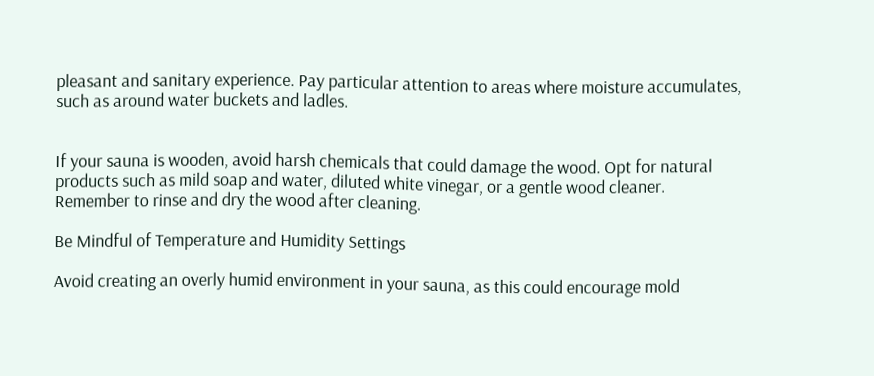pleasant and sanitary experience. Pay particular attention to areas where moisture accumulates, such as around water buckets and ladles.


If your sauna is wooden, avoid harsh chemicals that could damage the wood. Opt for natural products such as mild soap and water, diluted white vinegar, or a gentle wood cleaner. Remember to rinse and dry the wood after cleaning.

Be Mindful of Temperature and Humidity Settings

Avoid creating an overly humid environment in your sauna, as this could encourage mold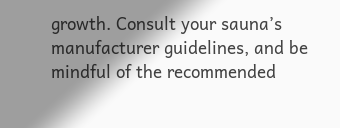growth. Consult your sauna’s manufacturer guidelines, and be mindful of the recommended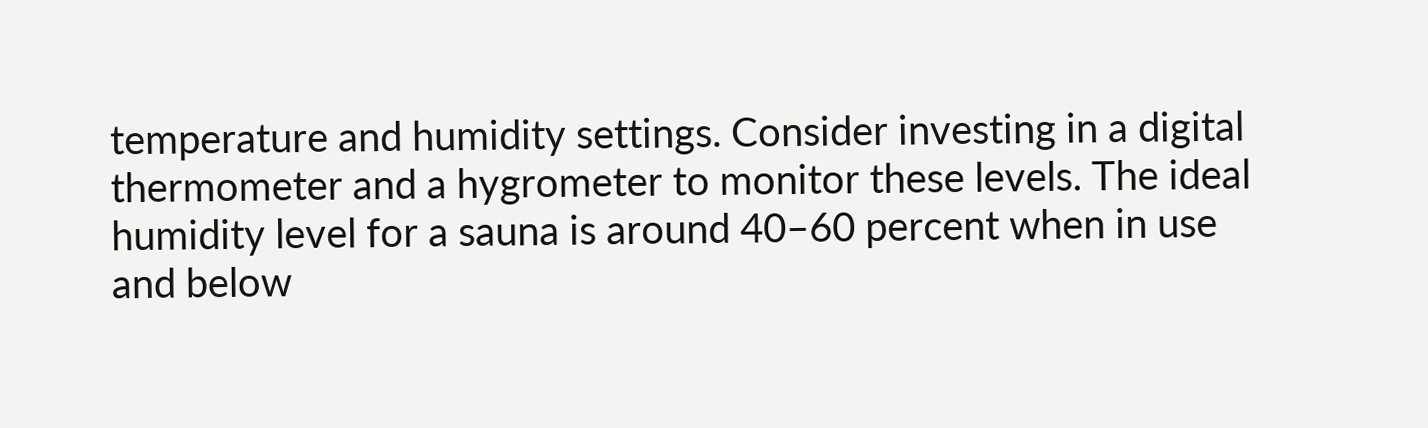temperature and humidity settings. Consider investing in a digital thermometer and a hygrometer to monitor these levels. The ideal humidity level for a sauna is around 40–60 percent when in use and below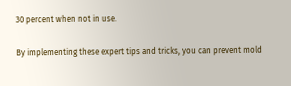30 percent when not in use.

By implementing these expert tips and tricks, you can prevent mold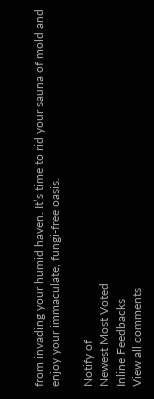from invading your humid haven. It’s time to rid your sauna of mold and enjoy your immaculate, fungi-free oasis.

Notify of
Newest Most Voted
Inline Feedbacks
View all comments